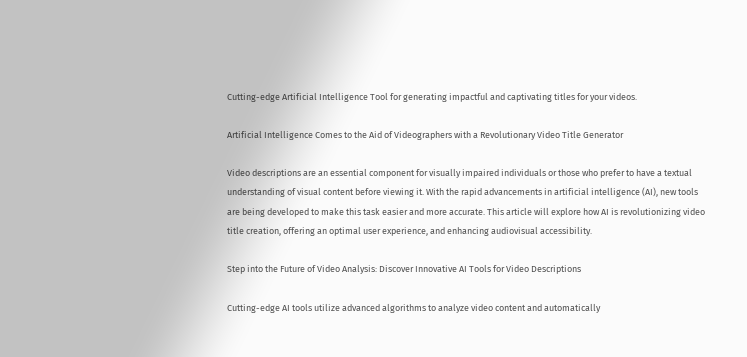Cutting-edge Artificial Intelligence Tool for generating impactful and captivating titles for your videos.

Artificial Intelligence Comes to the Aid of Videographers with a Revolutionary Video Title Generator

Video descriptions are an essential component for visually impaired individuals or those who prefer to have a textual understanding of visual content before viewing it. With the rapid advancements in artificial intelligence (AI), new tools are being developed to make this task easier and more accurate. This article will explore how AI is revolutionizing video title creation, offering an optimal user experience, and enhancing audiovisual accessibility.

Step into the Future of Video Analysis: Discover Innovative AI Tools for Video Descriptions

Cutting-edge AI tools utilize advanced algorithms to analyze video content and automatically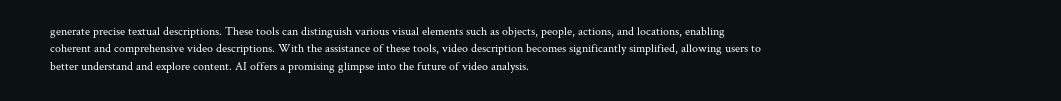generate precise textual descriptions. These tools can distinguish various visual elements such as objects, people, actions, and locations, enabling coherent and comprehensive video descriptions. With the assistance of these tools, video description becomes significantly simplified, allowing users to better understand and explore content. AI offers a promising glimpse into the future of video analysis.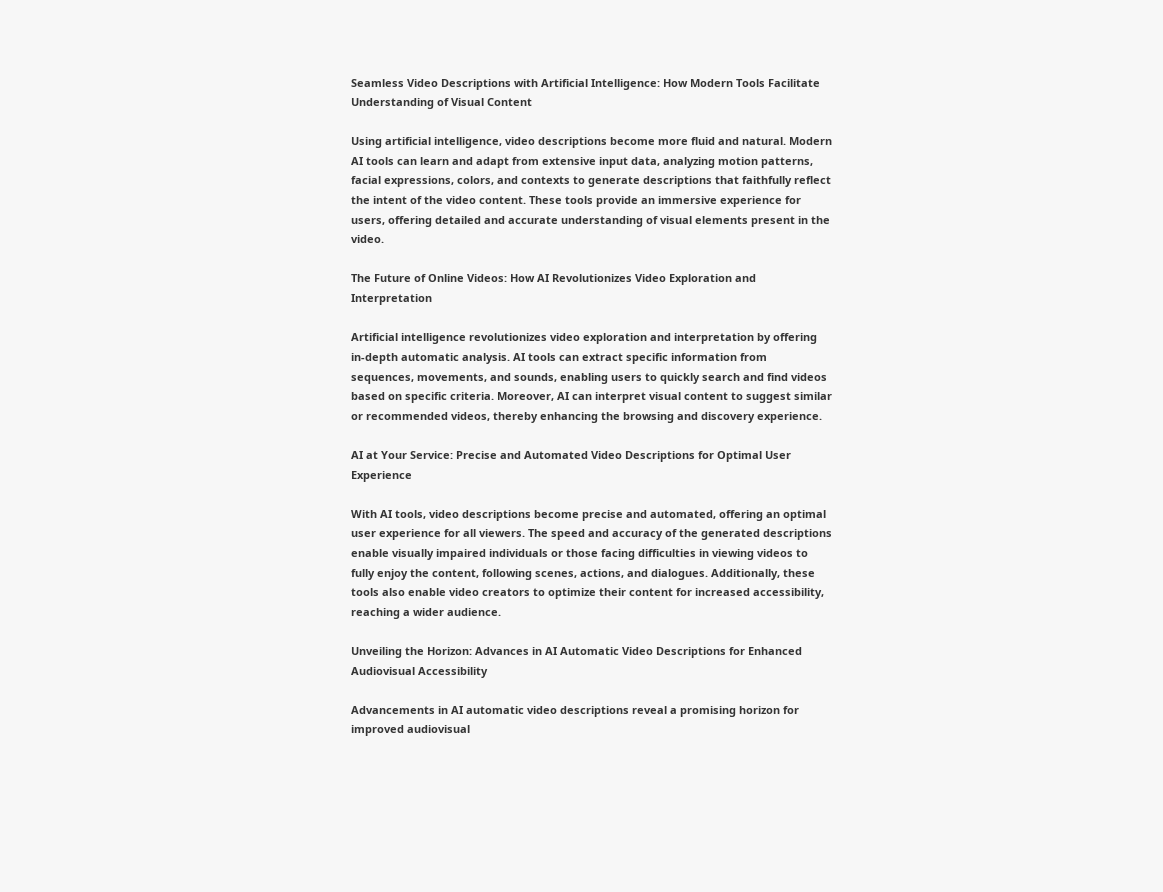Seamless Video Descriptions with Artificial Intelligence: How Modern Tools Facilitate Understanding of Visual Content

Using artificial intelligence, video descriptions become more fluid and natural. Modern AI tools can learn and adapt from extensive input data, analyzing motion patterns, facial expressions, colors, and contexts to generate descriptions that faithfully reflect the intent of the video content. These tools provide an immersive experience for users, offering detailed and accurate understanding of visual elements present in the video.

The Future of Online Videos: How AI Revolutionizes Video Exploration and Interpretation

Artificial intelligence revolutionizes video exploration and interpretation by offering in-depth automatic analysis. AI tools can extract specific information from sequences, movements, and sounds, enabling users to quickly search and find videos based on specific criteria. Moreover, AI can interpret visual content to suggest similar or recommended videos, thereby enhancing the browsing and discovery experience.

AI at Your Service: Precise and Automated Video Descriptions for Optimal User Experience

With AI tools, video descriptions become precise and automated, offering an optimal user experience for all viewers. The speed and accuracy of the generated descriptions enable visually impaired individuals or those facing difficulties in viewing videos to fully enjoy the content, following scenes, actions, and dialogues. Additionally, these tools also enable video creators to optimize their content for increased accessibility, reaching a wider audience.

Unveiling the Horizon: Advances in AI Automatic Video Descriptions for Enhanced Audiovisual Accessibility

Advancements in AI automatic video descriptions reveal a promising horizon for improved audiovisual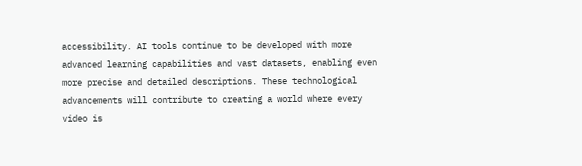accessibility. AI tools continue to be developed with more advanced learning capabilities and vast datasets, enabling even more precise and detailed descriptions. These technological advancements will contribute to creating a world where every video is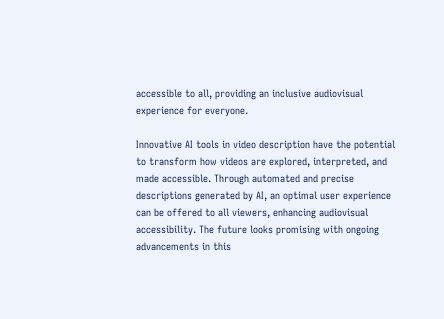accessible to all, providing an inclusive audiovisual experience for everyone.

Innovative AI tools in video description have the potential to transform how videos are explored, interpreted, and made accessible. Through automated and precise descriptions generated by AI, an optimal user experience can be offered to all viewers, enhancing audiovisual accessibility. The future looks promising with ongoing advancements in this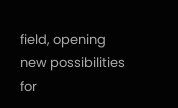field, opening new possibilities for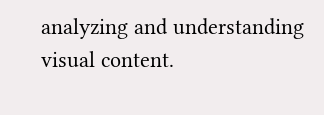analyzing and understanding visual content.